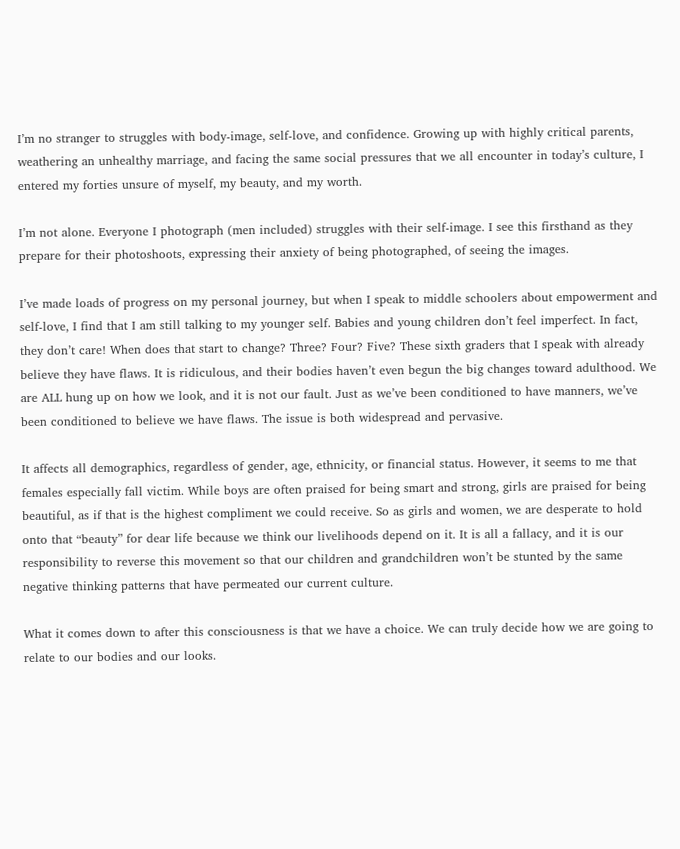I’m no stranger to struggles with body-image, self-love, and confidence. Growing up with highly critical parents, weathering an unhealthy marriage, and facing the same social pressures that we all encounter in today’s culture, I entered my forties unsure of myself, my beauty, and my worth.

I’m not alone. Everyone I photograph (men included) struggles with their self-image. I see this firsthand as they prepare for their photoshoots, expressing their anxiety of being photographed, of seeing the images.

I’ve made loads of progress on my personal journey, but when I speak to middle schoolers about empowerment and self-love, I find that I am still talking to my younger self. Babies and young children don’t feel imperfect. In fact, they don’t care! When does that start to change? Three? Four? Five? These sixth graders that I speak with already believe they have flaws. It is ridiculous, and their bodies haven’t even begun the big changes toward adulthood. We are ALL hung up on how we look, and it is not our fault. Just as we’ve been conditioned to have manners, we’ve been conditioned to believe we have flaws. The issue is both widespread and pervasive.

It affects all demographics, regardless of gender, age, ethnicity, or financial status. However, it seems to me that females especially fall victim. While boys are often praised for being smart and strong, girls are praised for being beautiful, as if that is the highest compliment we could receive. So as girls and women, we are desperate to hold onto that “beauty” for dear life because we think our livelihoods depend on it. It is all a fallacy, and it is our responsibility to reverse this movement so that our children and grandchildren won’t be stunted by the same negative thinking patterns that have permeated our current culture.

What it comes down to after this consciousness is that we have a choice. We can truly decide how we are going to relate to our bodies and our looks.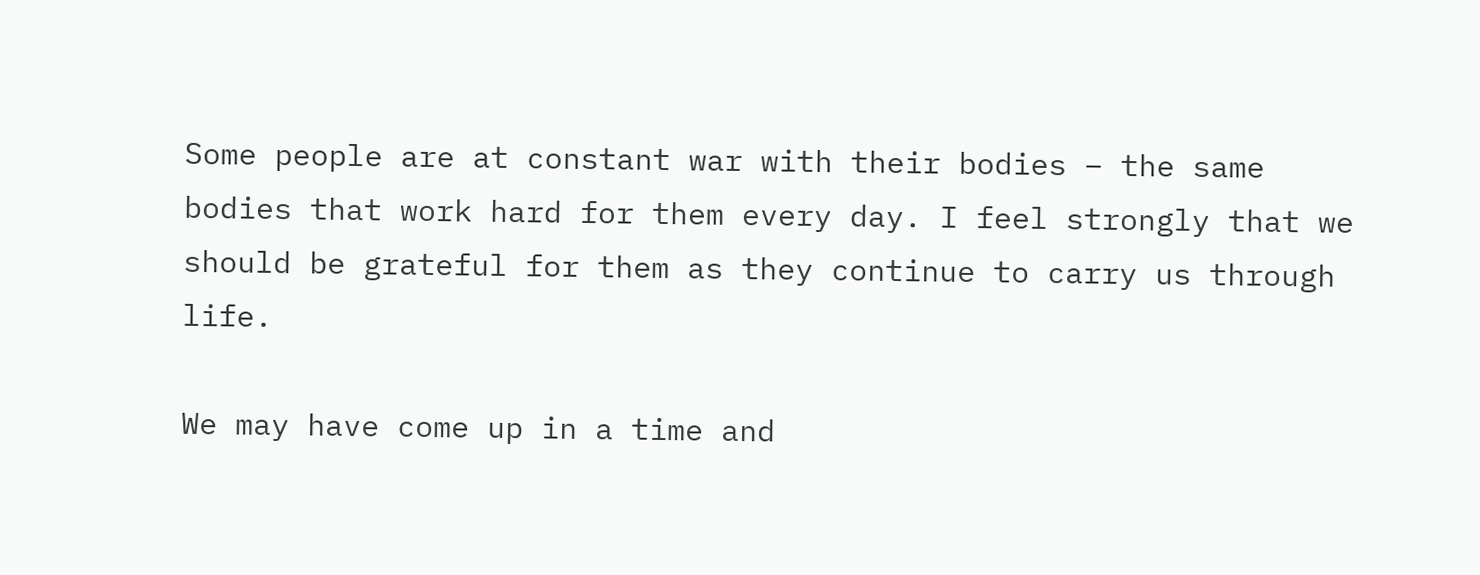Some people are at constant war with their bodies – the same bodies that work hard for them every day. I feel strongly that we should be grateful for them as they continue to carry us through life.

We may have come up in a time and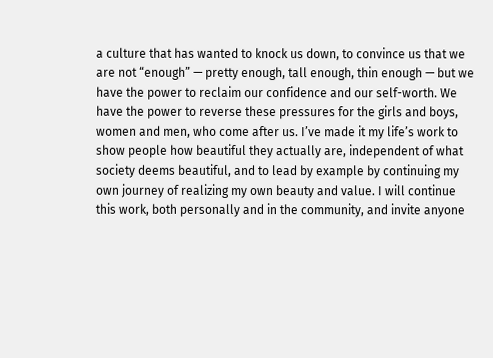a culture that has wanted to knock us down, to convince us that we are not “enough” — pretty enough, tall enough, thin enough — but we have the power to reclaim our confidence and our self-worth. We have the power to reverse these pressures for the girls and boys, women and men, who come after us. I’ve made it my life’s work to show people how beautiful they actually are, independent of what society deems beautiful, and to lead by example by continuing my own journey of realizing my own beauty and value. I will continue this work, both personally and in the community, and invite anyone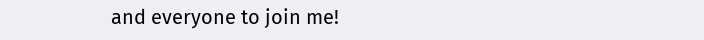and everyone to join me!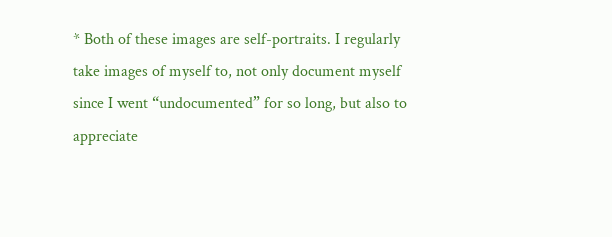* Both of these images are self-portraits. I regularly take images of myself to, not only document myself since I went “undocumented” for so long, but also to appreciate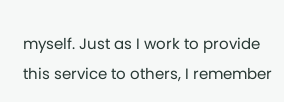myself. Just as I work to provide this service to others, I remember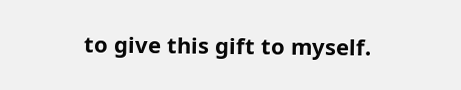to give this gift to myself.